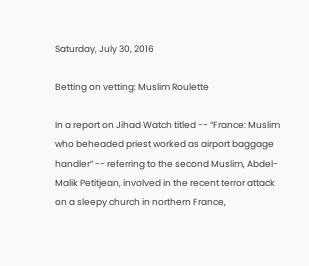Saturday, July 30, 2016

Betting on vetting: Muslim Roulette

In a report on Jihad Watch titled -- “France: Muslim who beheaded priest worked as airport baggage handler” -- referring to the second Muslim, Abdel-Malik Petitjean, involved in the recent terror attack on a sleepy church in northern France,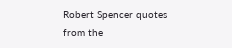Robert Spencer quotes from the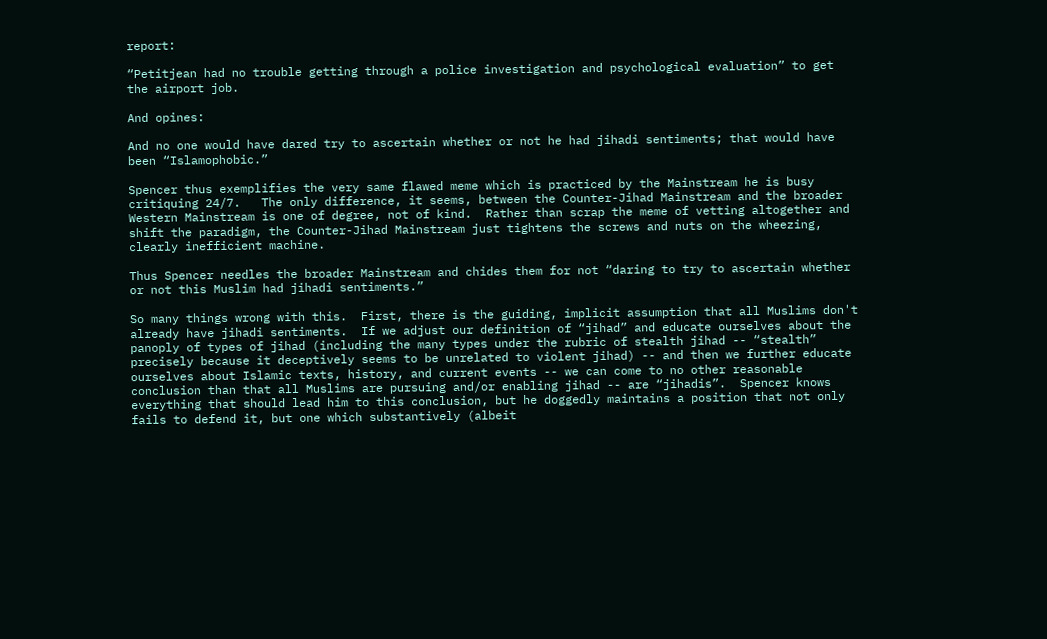report:

“Petitjean had no trouble getting through a police investigation and psychological evaluation” to get the airport job.

And opines:

And no one would have dared try to ascertain whether or not he had jihadi sentiments; that would have been “Islamophobic.”

Spencer thus exemplifies the very same flawed meme which is practiced by the Mainstream he is busy critiquing 24/7.   The only difference, it seems, between the Counter-Jihad Mainstream and the broader Western Mainstream is one of degree, not of kind.  Rather than scrap the meme of vetting altogether and shift the paradigm, the Counter-Jihad Mainstream just tightens the screws and nuts on the wheezing, clearly inefficient machine.

Thus Spencer needles the broader Mainstream and chides them for not “daring to try to ascertain whether or not this Muslim had jihadi sentiments.”

So many things wrong with this.  First, there is the guiding, implicit assumption that all Muslims don't already have jihadi sentiments.  If we adjust our definition of “jihad” and educate ourselves about the panoply of types of jihad (including the many types under the rubric of stealth jihad -- “stealth” precisely because it deceptively seems to be unrelated to violent jihad) -- and then we further educate ourselves about Islamic texts, history, and current events -- we can come to no other reasonable conclusion than that all Muslims are pursuing and/or enabling jihad -- are “jihadis”.  Spencer knows everything that should lead him to this conclusion, but he doggedly maintains a position that not only fails to defend it, but one which substantively (albeit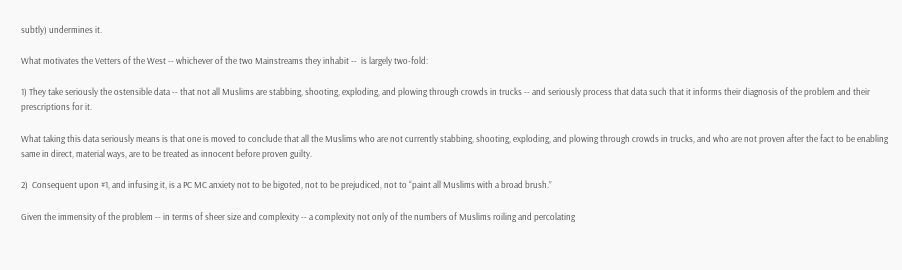subtly) undermines it.

What motivates the Vetters of the West -- whichever of the two Mainstreams they inhabit --  is largely two-fold:

1) They take seriously the ostensible data -- that not all Muslims are stabbing, shooting, exploding, and plowing through crowds in trucks -- and seriously process that data such that it informs their diagnosis of the problem and their prescriptions for it.

What taking this data seriously means is that one is moved to conclude that all the Muslims who are not currently stabbing, shooting, exploding, and plowing through crowds in trucks, and who are not proven after the fact to be enabling same in direct, material ways, are to be treated as innocent before proven guilty.

2)  Consequent upon #1, and infusing it, is a PC MC anxiety not to be bigoted, not to be prejudiced, not to “paint all Muslims with a broad brush.”

Given the immensity of the problem -- in terms of sheer size and complexity -- a complexity not only of the numbers of Muslims roiling and percolating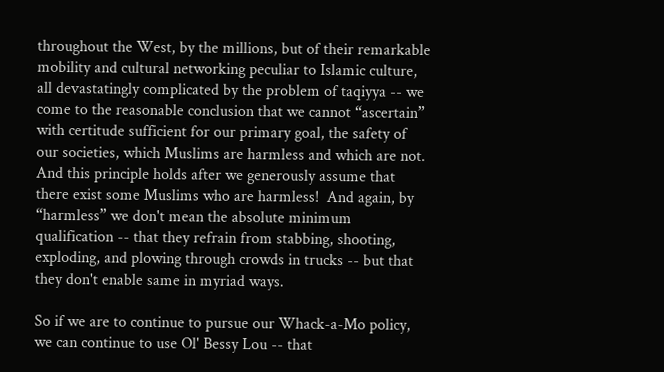throughout the West, by the millions, but of their remarkable mobility and cultural networking peculiar to Islamic culture, all devastatingly complicated by the problem of taqiyya -- we come to the reasonable conclusion that we cannot “ascertain” with certitude sufficient for our primary goal, the safety of our societies, which Muslims are harmless and which are not.  And this principle holds after we generously assume that there exist some Muslims who are harmless!  And again, by “harmless” we don't mean the absolute minimum qualification -- that they refrain from stabbing, shooting, exploding, and plowing through crowds in trucks -- but that they don't enable same in myriad ways.

So if we are to continue to pursue our Whack-a-Mo policy, we can continue to use Ol' Bessy Lou -- that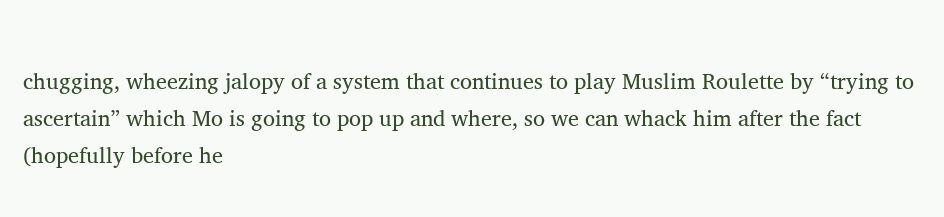chugging, wheezing jalopy of a system that continues to play Muslim Roulette by “trying to ascertain” which Mo is going to pop up and where, so we can whack him after the fact (hopefully before he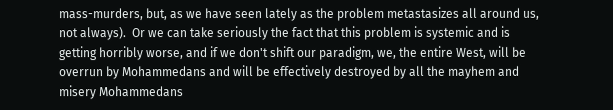mass-murders, but, as we have seen lately as the problem metastasizes all around us, not always).  Or we can take seriously the fact that this problem is systemic and is getting horribly worse, and if we don't shift our paradigm, we, the entire West, will be overrun by Mohammedans and will be effectively destroyed by all the mayhem and misery Mohammedans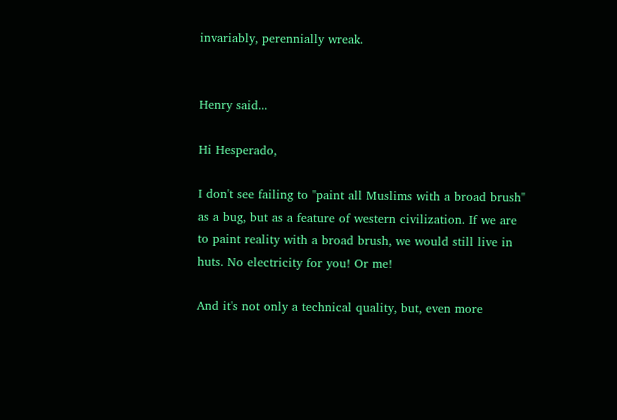invariably, perennially wreak.


Henry said...

Hi Hesperado,

I don't see failing to "paint all Muslims with a broad brush" as a bug, but as a feature of western civilization. If we are to paint reality with a broad brush, we would still live in huts. No electricity for you! Or me!

And it's not only a technical quality, but, even more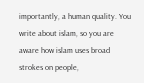importantly, a human quality. You write about islam, so you are aware how islam uses broad strokes on people,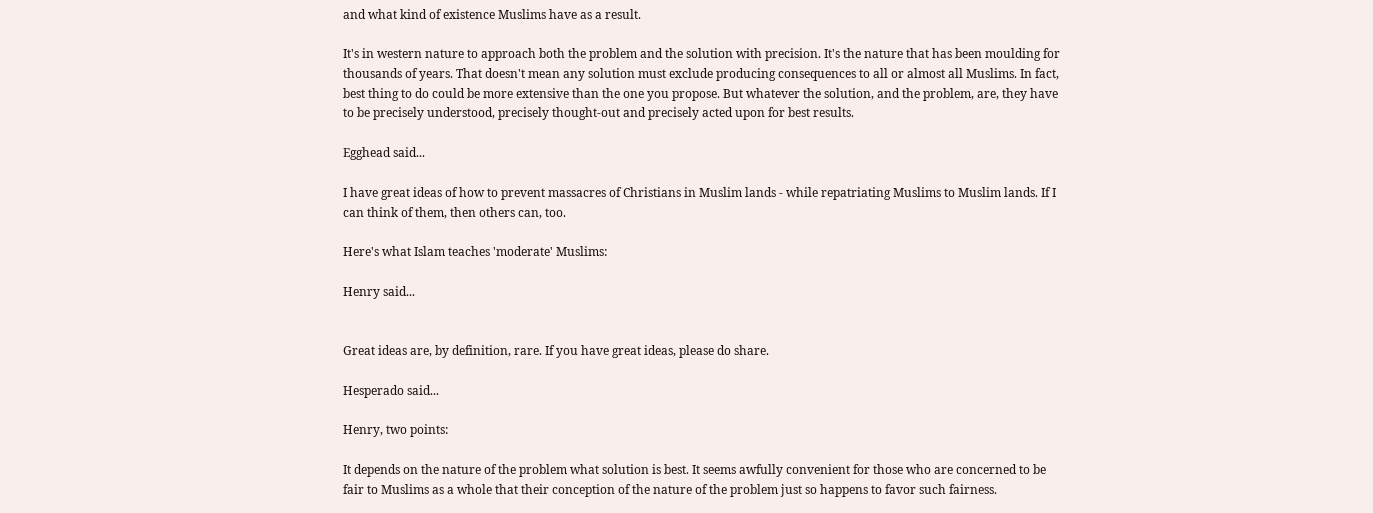and what kind of existence Muslims have as a result.

It's in western nature to approach both the problem and the solution with precision. It's the nature that has been moulding for thousands of years. That doesn't mean any solution must exclude producing consequences to all or almost all Muslims. In fact, best thing to do could be more extensive than the one you propose. But whatever the solution, and the problem, are, they have to be precisely understood, precisely thought-out and precisely acted upon for best results.

Egghead said...

I have great ideas of how to prevent massacres of Christians in Muslim lands - while repatriating Muslims to Muslim lands. If I can think of them, then others can, too.

Here's what Islam teaches 'moderate' Muslims:

Henry said...


Great ideas are, by definition, rare. If you have great ideas, please do share.

Hesperado said...

Henry, two points:

It depends on the nature of the problem what solution is best. It seems awfully convenient for those who are concerned to be fair to Muslims as a whole that their conception of the nature of the problem just so happens to favor such fairness.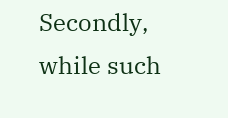Secondly, while such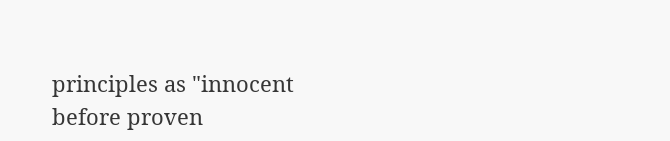principles as "innocent before proven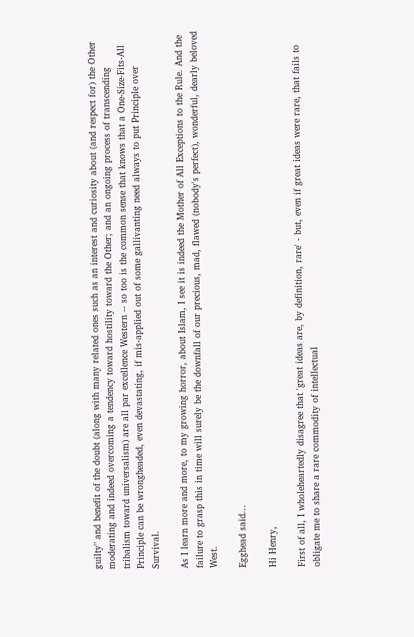guilty" and benefit of the doubt (along with many related ones such as an interest and curiosity about (and respect for) the Other moderating and indeed overcoming a tendency toward hostility toward the Other; and an ongoing process of transcending tribalism toward universalism) are all par excellence Western -- so too is the common sense that knows that a One-Size-Fits-All Principle can be wrongheaded, even devastating, if mis-applied out of some gallivanting need always to put Principle over Survival.

As I learn more and more, to my growing horror, about Islam, I see it is indeed the Mother of All Exceptions to the Rule. And the failure to grasp this in time will surely be the downfall of our precious, mad, flawed (nobody's perfect), wonderful, dearly beloved West.

Egghead said...

Hi Henry,

First of all, I wholeheartedly disagree that 'great ideas are, by definition, rare' - but, even if great ideas were rare, that fails to obligate me to share a rare commodity of intellectual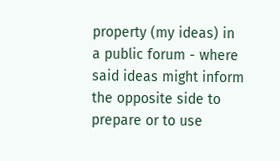property (my ideas) in a public forum - where said ideas might inform the opposite side to prepare or to use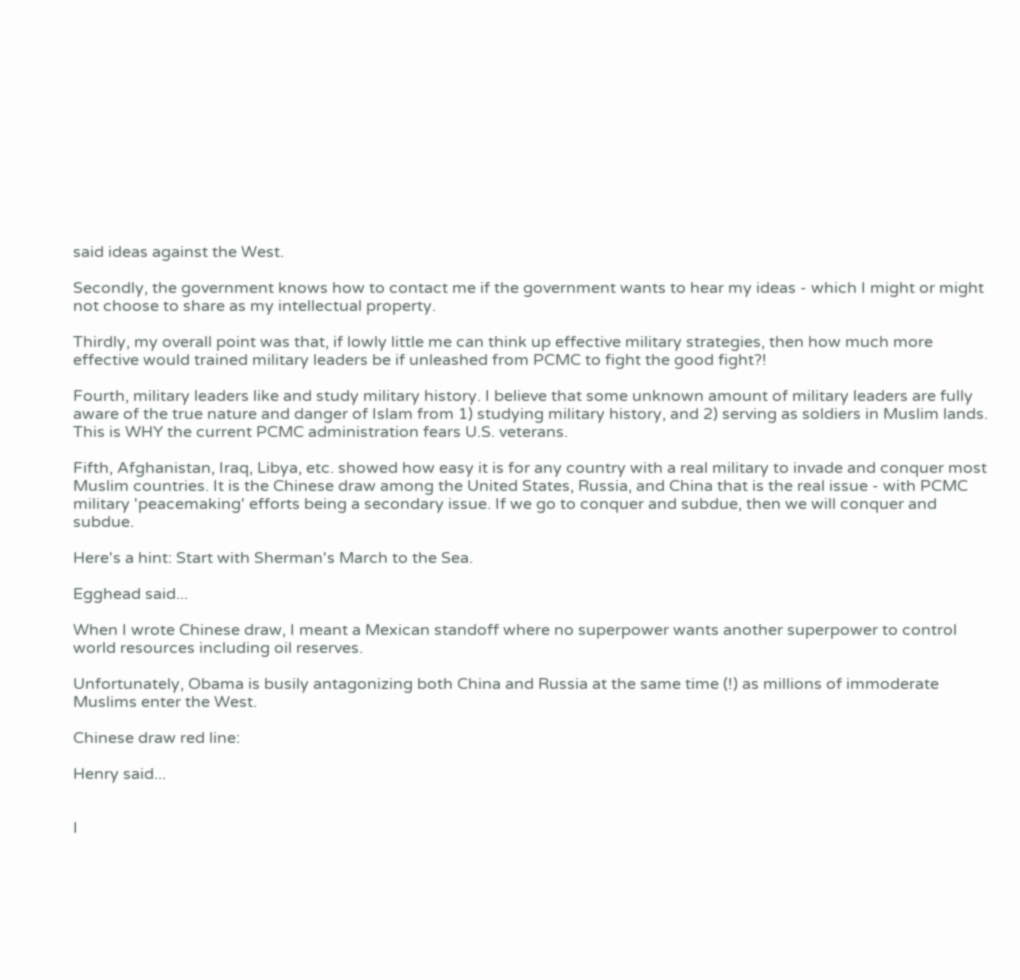said ideas against the West.

Secondly, the government knows how to contact me if the government wants to hear my ideas - which I might or might not choose to share as my intellectual property.

Thirdly, my overall point was that, if lowly little me can think up effective military strategies, then how much more effective would trained military leaders be if unleashed from PCMC to fight the good fight?!

Fourth, military leaders like and study military history. I believe that some unknown amount of military leaders are fully aware of the true nature and danger of Islam from 1) studying military history, and 2) serving as soldiers in Muslim lands. This is WHY the current PCMC administration fears U.S. veterans.

Fifth, Afghanistan, Iraq, Libya, etc. showed how easy it is for any country with a real military to invade and conquer most Muslim countries. It is the Chinese draw among the United States, Russia, and China that is the real issue - with PCMC military 'peacemaking' efforts being a secondary issue. If we go to conquer and subdue, then we will conquer and subdue.

Here's a hint: Start with Sherman's March to the Sea.

Egghead said...

When I wrote Chinese draw, I meant a Mexican standoff where no superpower wants another superpower to control world resources including oil reserves.

Unfortunately, Obama is busily antagonizing both China and Russia at the same time (!) as millions of immoderate Muslims enter the West.

Chinese draw red line:

Henry said...


I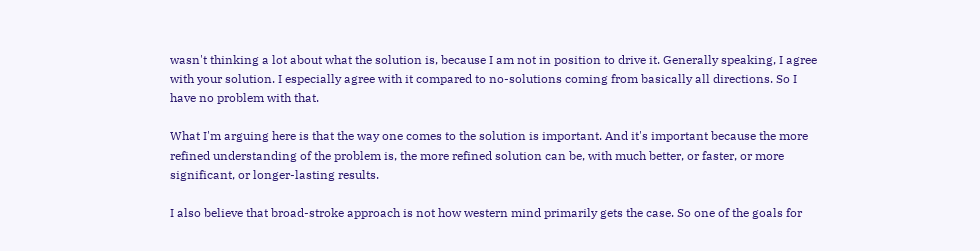wasn't thinking a lot about what the solution is, because I am not in position to drive it. Generally speaking, I agree with your solution. I especially agree with it compared to no-solutions coming from basically all directions. So I have no problem with that.

What I'm arguing here is that the way one comes to the solution is important. And it's important because the more refined understanding of the problem is, the more refined solution can be, with much better, or faster, or more significant, or longer-lasting results.

I also believe that broad-stroke approach is not how western mind primarily gets the case. So one of the goals for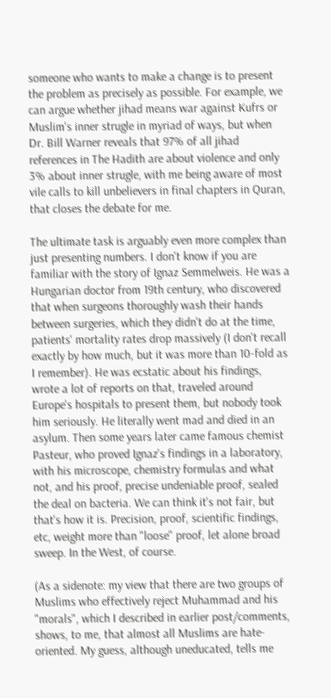someone who wants to make a change is to present the problem as precisely as possible. For example, we can argue whether jihad means war against Kufrs or Muslim's inner strugle in myriad of ways, but when Dr. Bill Warner reveals that 97% of all jihad references in The Hadith are about violence and only 3% about inner strugle, with me being aware of most vile calls to kill unbelievers in final chapters in Quran, that closes the debate for me.

The ultimate task is arguably even more complex than just presenting numbers. I don't know if you are familiar with the story of Ignaz Semmelweis. He was a Hungarian doctor from 19th century, who discovered that when surgeons thoroughly wash their hands between surgeries, which they didn't do at the time, patients' mortality rates drop massively (I don't recall exactly by how much, but it was more than 10-fold as I remember). He was ecstatic about his findings, wrote a lot of reports on that, traveled around Europe's hospitals to present them, but nobody took him seriously. He literally went mad and died in an asylum. Then some years later came famous chemist Pasteur, who proved Ignaz's findings in a laboratory, with his microscope, chemistry formulas and what not, and his proof, precise undeniable proof, sealed the deal on bacteria. We can think it's not fair, but that's how it is. Precision, proof, scientific findings, etc, weight more than "loose" proof, let alone broad sweep. In the West, of course.

(As a sidenote: my view that there are two groups of Muslims who effectively reject Muhammad and his "morals", which I described in earlier post/comments, shows, to me, that almost all Muslims are hate-oriented. My guess, although uneducated, tells me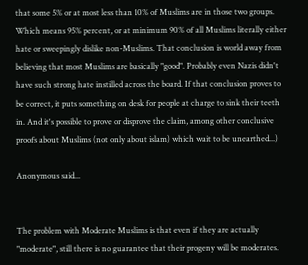that some 5% or at most less than 10% of Muslims are in those two groups. Which means 95% percent, or at minimum 90% of all Muslims literally either hate or sweepingly dislike non-Muslims. That conclusion is world away from believing that most Muslims are basically "good". Probably even Nazis didn't have such strong hate instilled across the board. If that conclusion proves to be correct, it puts something on desk for people at charge to sink their teeth in. And it's possible to prove or disprove the claim, among other conclusive proofs about Muslims (not only about islam) which wait to be unearthed...)

Anonymous said...


The problem with Moderate Muslims is that even if they are actually "moderate", still there is no guarantee that their progeny will be moderates.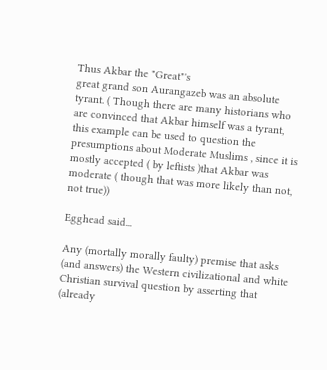Thus Akbar the "Great"'s
great grand son Aurangazeb was an absolute tyrant. ( Though there are many historians who are convinced that Akbar himself was a tyrant, this example can be used to question the presumptions about Moderate Muslims , since it is mostly accepted ( by leftists )that Akbar was moderate ( though that was more likely than not, not true))

Egghead said...

Any (mortally morally faulty) premise that asks (and answers) the Western civilizational and white Christian survival question by asserting that (already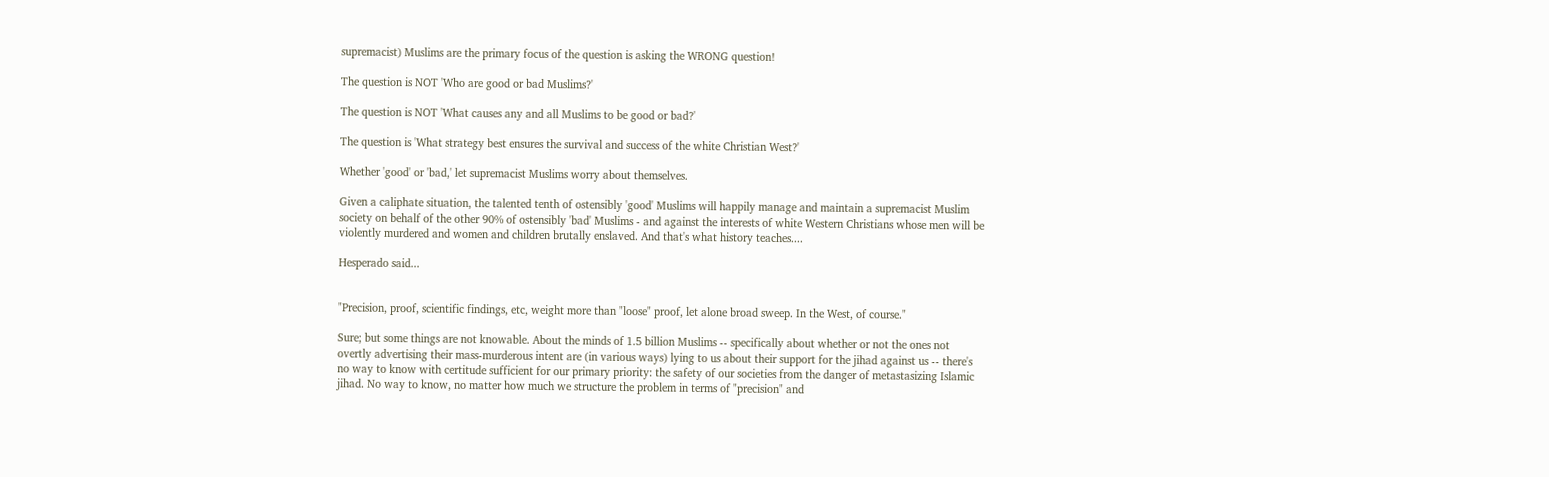supremacist) Muslims are the primary focus of the question is asking the WRONG question!

The question is NOT 'Who are good or bad Muslims?'

The question is NOT 'What causes any and all Muslims to be good or bad?'

The question is 'What strategy best ensures the survival and success of the white Christian West?'

Whether 'good' or 'bad,' let supremacist Muslims worry about themselves.

Given a caliphate situation, the talented tenth of ostensibly 'good' Muslims will happily manage and maintain a supremacist Muslim society on behalf of the other 90% of ostensibly 'bad' Muslims - and against the interests of white Western Christians whose men will be violently murdered and women and children brutally enslaved. And that's what history teaches....

Hesperado said...


"Precision, proof, scientific findings, etc, weight more than "loose" proof, let alone broad sweep. In the West, of course."

Sure; but some things are not knowable. About the minds of 1.5 billion Muslims -- specifically about whether or not the ones not overtly advertising their mass-murderous intent are (in various ways) lying to us about their support for the jihad against us -- there's no way to know with certitude sufficient for our primary priority: the safety of our societies from the danger of metastasizing Islamic jihad. No way to know, no matter how much we structure the problem in terms of "precision" and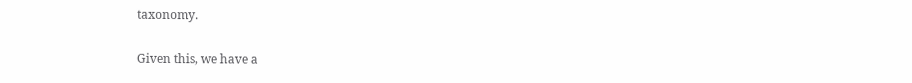taxonomy.

Given this, we have a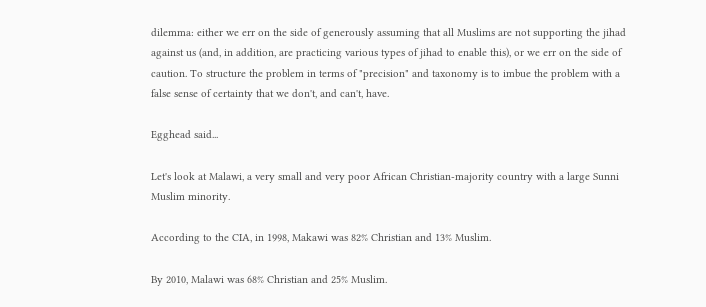dilemma: either we err on the side of generously assuming that all Muslims are not supporting the jihad against us (and, in addition, are practicing various types of jihad to enable this), or we err on the side of caution. To structure the problem in terms of "precision" and taxonomy is to imbue the problem with a false sense of certainty that we don't, and can't, have.

Egghead said...

Let's look at Malawi, a very small and very poor African Christian-majority country with a large Sunni Muslim minority.

According to the CIA, in 1998, Makawi was 82% Christian and 13% Muslim.

By 2010, Malawi was 68% Christian and 25% Muslim.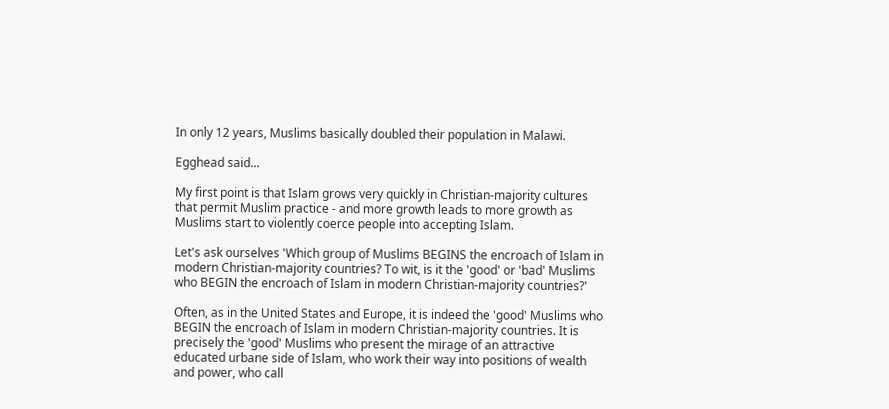In only 12 years, Muslims basically doubled their population in Malawi.

Egghead said...

My first point is that Islam grows very quickly in Christian-majority cultures that permit Muslim practice - and more growth leads to more growth as Muslims start to violently coerce people into accepting Islam.

Let's ask ourselves 'Which group of Muslims BEGINS the encroach of Islam in modern Christian-majority countries? To wit, is it the 'good' or 'bad' Muslims who BEGIN the encroach of Islam in modern Christian-majority countries?'

Often, as in the United States and Europe, it is indeed the 'good' Muslims who BEGIN the encroach of Islam in modern Christian-majority countries. It is precisely the 'good' Muslims who present the mirage of an attractive educated urbane side of Islam, who work their way into positions of wealth and power, who call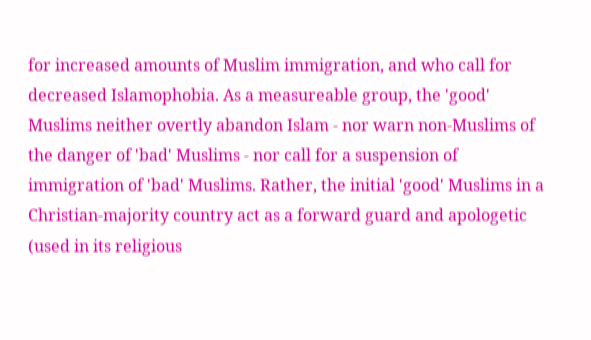for increased amounts of Muslim immigration, and who call for decreased Islamophobia. As a measureable group, the 'good' Muslims neither overtly abandon Islam - nor warn non-Muslims of the danger of 'bad' Muslims - nor call for a suspension of immigration of 'bad' Muslims. Rather, the initial 'good' Muslims in a Christian-majority country act as a forward guard and apologetic (used in its religious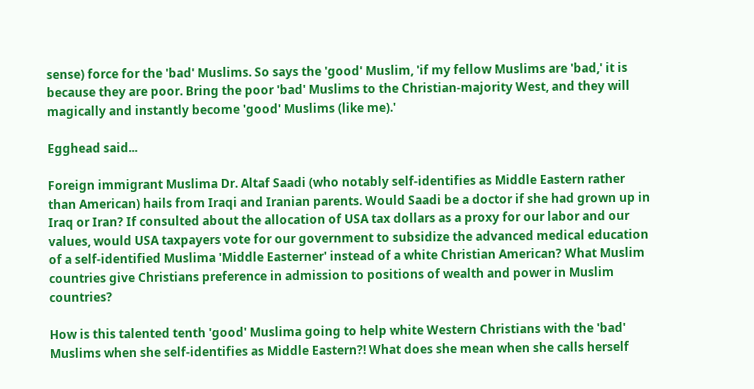sense) force for the 'bad' Muslims. So says the 'good' Muslim, 'if my fellow Muslims are 'bad,' it is because they are poor. Bring the poor 'bad' Muslims to the Christian-majority West, and they will magically and instantly become 'good' Muslims (like me).'

Egghead said...

Foreign immigrant Muslima Dr. Altaf Saadi (who notably self-identifies as Middle Eastern rather than American) hails from Iraqi and Iranian parents. Would Saadi be a doctor if she had grown up in Iraq or Iran? If consulted about the allocation of USA tax dollars as a proxy for our labor and our values, would USA taxpayers vote for our government to subsidize the advanced medical education of a self-identified Muslima 'Middle Easterner' instead of a white Christian American? What Muslim countries give Christians preference in admission to positions of wealth and power in Muslim countries?

How is this talented tenth 'good' Muslima going to help white Western Christians with the 'bad' Muslims when she self-identifies as Middle Eastern?! What does she mean when she calls herself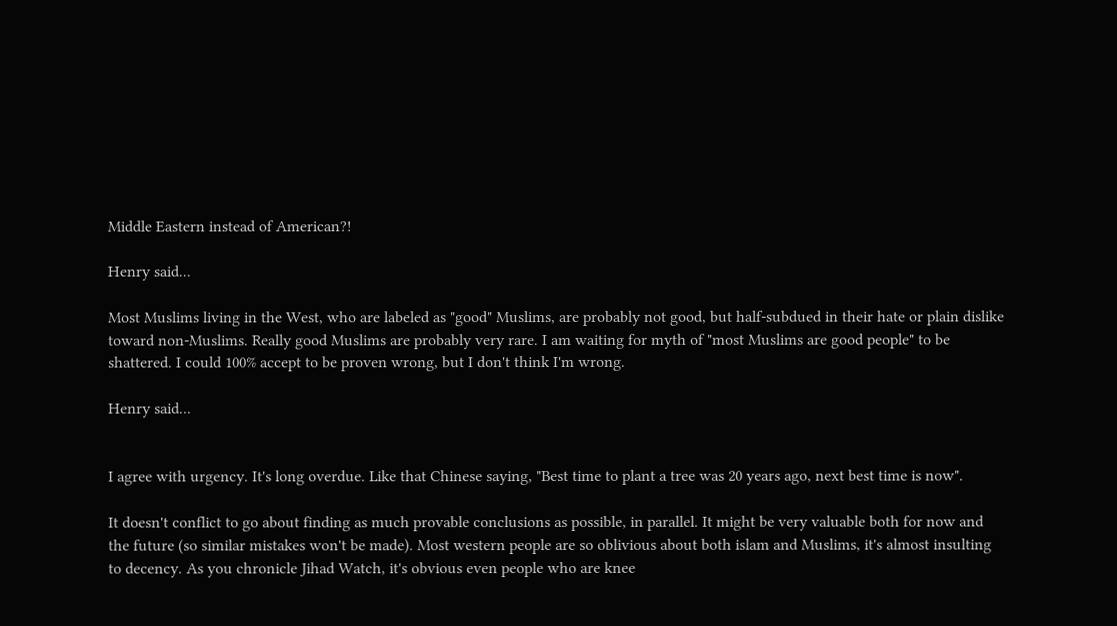Middle Eastern instead of American?!

Henry said...

Most Muslims living in the West, who are labeled as "good" Muslims, are probably not good, but half-subdued in their hate or plain dislike toward non-Muslims. Really good Muslims are probably very rare. I am waiting for myth of "most Muslims are good people" to be shattered. I could 100% accept to be proven wrong, but I don't think I'm wrong.

Henry said...


I agree with urgency. It's long overdue. Like that Chinese saying, "Best time to plant a tree was 20 years ago, next best time is now".

It doesn't conflict to go about finding as much provable conclusions as possible, in parallel. It might be very valuable both for now and the future (so similar mistakes won't be made). Most western people are so oblivious about both islam and Muslims, it's almost insulting to decency. As you chronicle Jihad Watch, it's obvious even people who are knee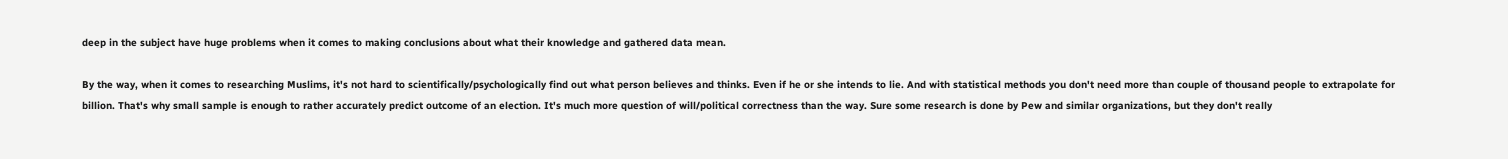deep in the subject have huge problems when it comes to making conclusions about what their knowledge and gathered data mean.

By the way, when it comes to researching Muslims, it's not hard to scientifically/psychologically find out what person believes and thinks. Even if he or she intends to lie. And with statistical methods you don't need more than couple of thousand people to extrapolate for billion. That's why small sample is enough to rather accurately predict outcome of an election. It's much more question of will/political correctness than the way. Sure some research is done by Pew and similar organizations, but they don't really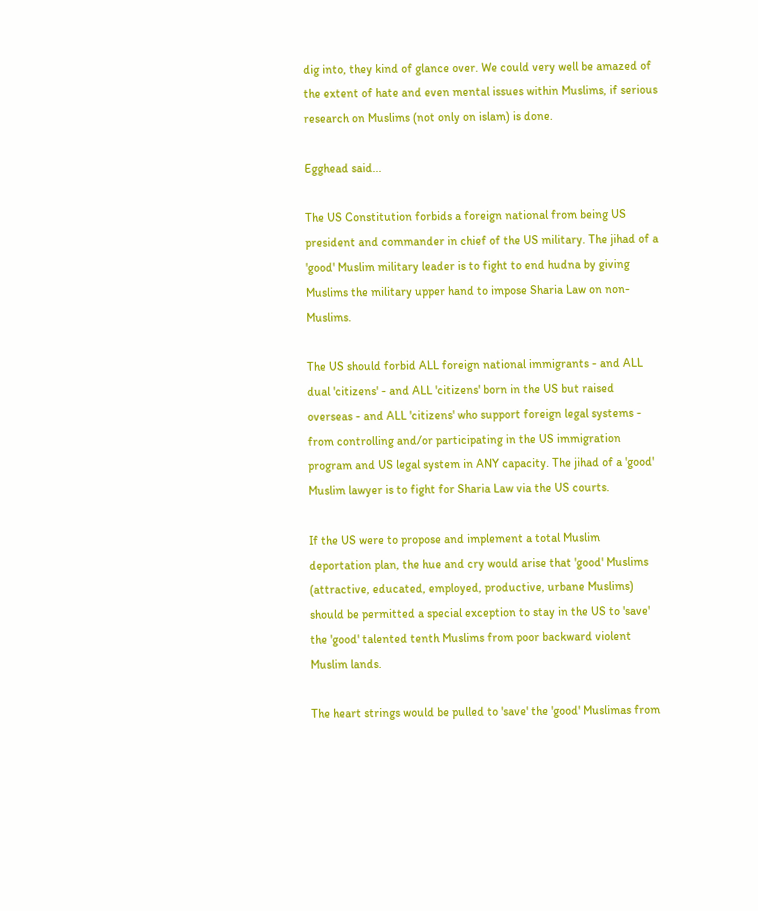dig into, they kind of glance over. We could very well be amazed of the extent of hate and even mental issues within Muslims, if serious research on Muslims (not only on islam) is done.

Egghead said...

The US Constitution forbids a foreign national from being US president and commander in chief of the US military. The jihad of a 'good' Muslim military leader is to fight to end hudna by giving Muslims the military upper hand to impose Sharia Law on non-Muslims.

The US should forbid ALL foreign national immigrants - and ALL dual 'citizens' - and ALL 'citizens' born in the US but raised overseas - and ALL 'citizens' who support foreign legal systems - from controlling and/or participating in the US immigration program and US legal system in ANY capacity. The jihad of a 'good' Muslim lawyer is to fight for Sharia Law via the US courts.

If the US were to propose and implement a total Muslim deportation plan, the hue and cry would arise that 'good' Muslims (attractive, educated, employed, productive, urbane Muslims) should be permitted a special exception to stay in the US to 'save' the 'good' talented tenth Muslims from poor backward violent Muslim lands.

The heart strings would be pulled to 'save' the 'good' Muslimas from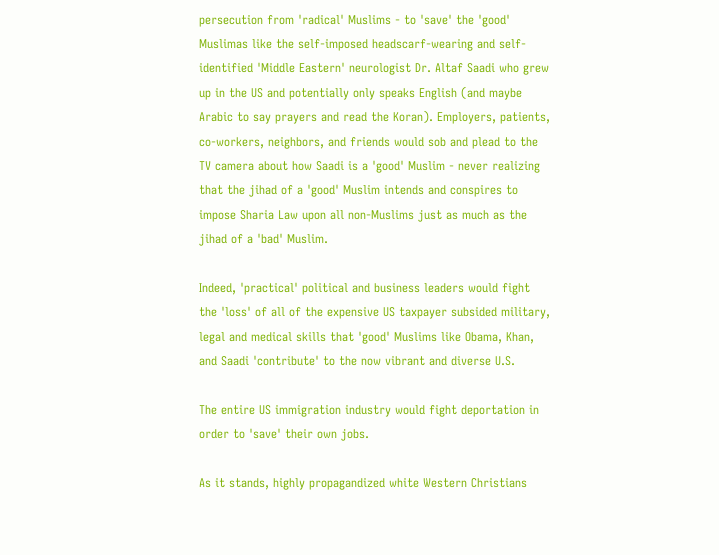persecution from 'radical' Muslims - to 'save' the 'good' Muslimas like the self-imposed headscarf-wearing and self-identified 'Middle Eastern' neurologist Dr. Altaf Saadi who grew up in the US and potentially only speaks English (and maybe Arabic to say prayers and read the Koran). Employers, patients, co-workers, neighbors, and friends would sob and plead to the TV camera about how Saadi is a 'good' Muslim - never realizing that the jihad of a 'good' Muslim intends and conspires to impose Sharia Law upon all non-Muslims just as much as the jihad of a 'bad' Muslim.

Indeed, 'practical' political and business leaders would fight the 'loss' of all of the expensive US taxpayer subsided military, legal and medical skills that 'good' Muslims like Obama, Khan, and Saadi 'contribute' to the now vibrant and diverse U.S.

The entire US immigration industry would fight deportation in order to 'save' their own jobs.

As it stands, highly propagandized white Western Christians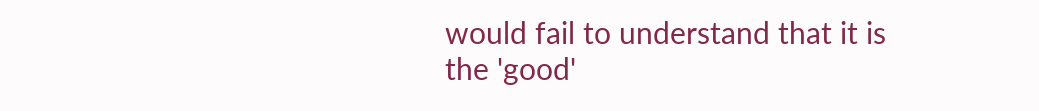would fail to understand that it is the 'good'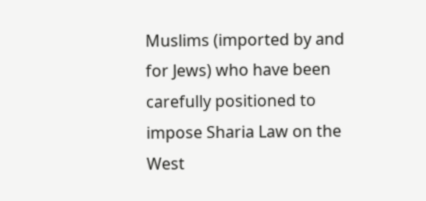Muslims (imported by and for Jews) who have been carefully positioned to impose Sharia Law on the West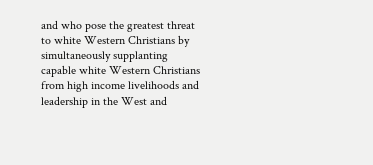and who pose the greatest threat to white Western Christians by simultaneously supplanting capable white Western Christians from high income livelihoods and leadership in the West and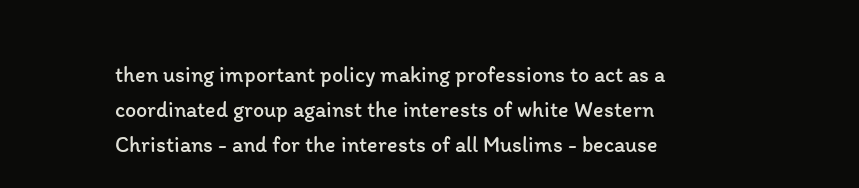then using important policy making professions to act as a coordinated group against the interests of white Western Christians - and for the interests of all Muslims - because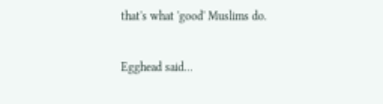that's what 'good' Muslims do.

Egghead said...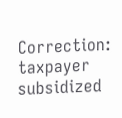Correction: taxpayer subsidized